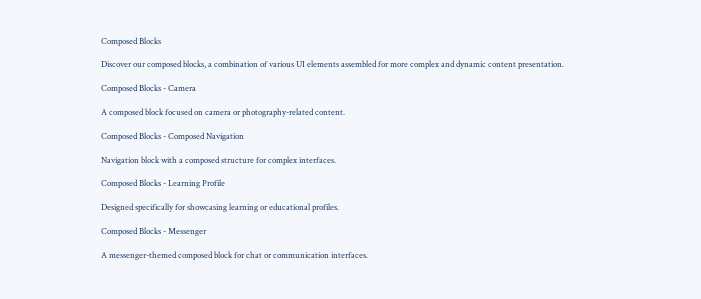Composed Blocks

Discover our composed blocks, a combination of various UI elements assembled for more complex and dynamic content presentation.

Composed Blocks - Camera

A composed block focused on camera or photography-related content.

Composed Blocks - Composed Navigation

Navigation block with a composed structure for complex interfaces.

Composed Blocks - Learning Profile

Designed specifically for showcasing learning or educational profiles.

Composed Blocks - Messenger

A messenger-themed composed block for chat or communication interfaces.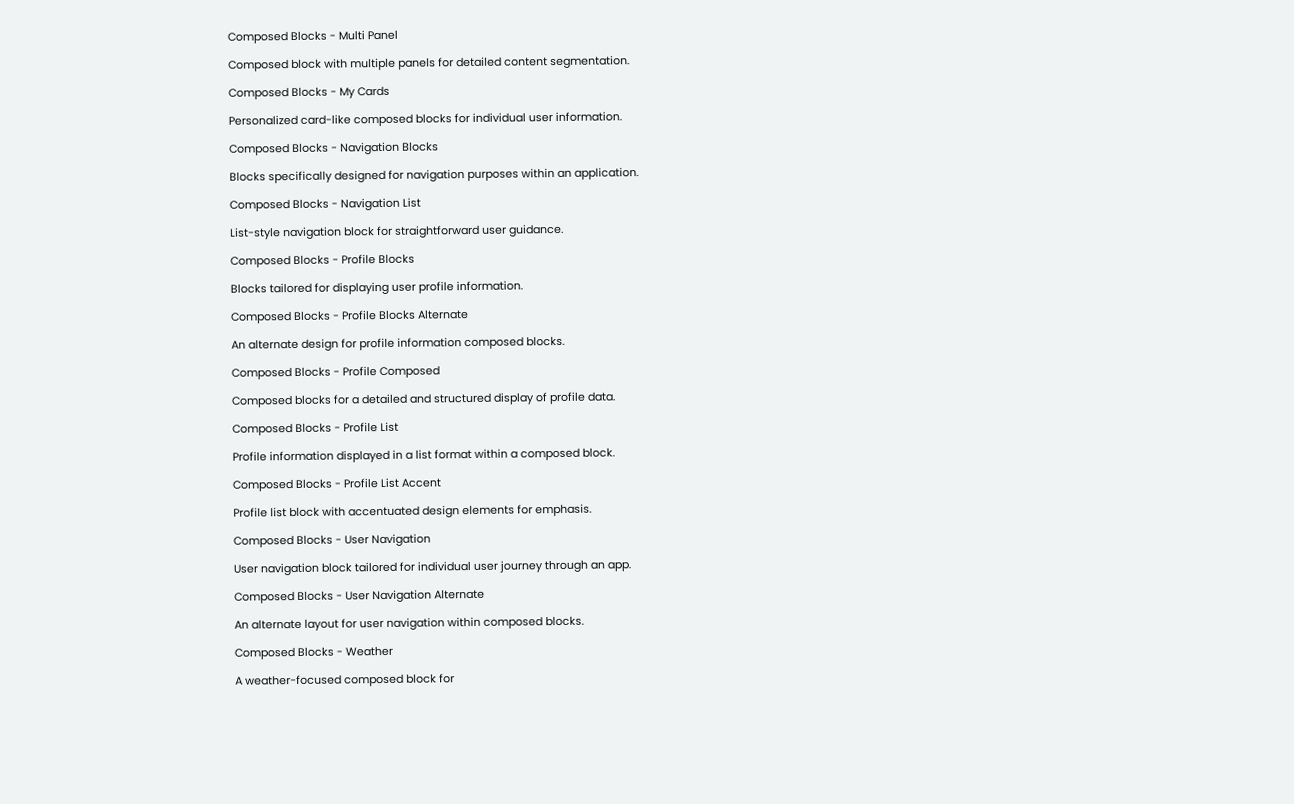Composed Blocks - Multi Panel

Composed block with multiple panels for detailed content segmentation.

Composed Blocks - My Cards

Personalized card-like composed blocks for individual user information.

Composed Blocks - Navigation Blocks

Blocks specifically designed for navigation purposes within an application.

Composed Blocks - Navigation List

List-style navigation block for straightforward user guidance.

Composed Blocks - Profile Blocks

Blocks tailored for displaying user profile information.

Composed Blocks - Profile Blocks Alternate

An alternate design for profile information composed blocks.

Composed Blocks - Profile Composed

Composed blocks for a detailed and structured display of profile data.

Composed Blocks - Profile List

Profile information displayed in a list format within a composed block.

Composed Blocks - Profile List Accent

Profile list block with accentuated design elements for emphasis.

Composed Blocks - User Navigation

User navigation block tailored for individual user journey through an app.

Composed Blocks - User Navigation Alternate

An alternate layout for user navigation within composed blocks.

Composed Blocks - Weather

A weather-focused composed block for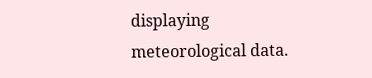displaying meteorological data.